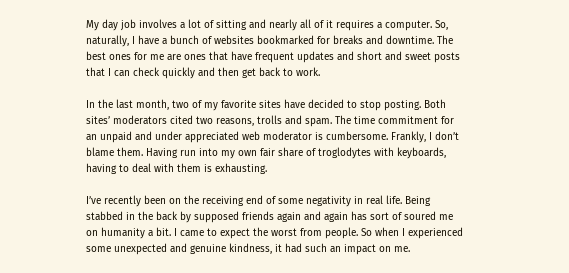My day job involves a lot of sitting and nearly all of it requires a computer. So, naturally, I have a bunch of websites bookmarked for breaks and downtime. The best ones for me are ones that have frequent updates and short and sweet posts that I can check quickly and then get back to work.

In the last month, two of my favorite sites have decided to stop posting. Both sites’ moderators cited two reasons, trolls and spam. The time commitment for an unpaid and under appreciated web moderator is cumbersome. Frankly, I don’t blame them. Having run into my own fair share of troglodytes with keyboards, having to deal with them is exhausting.

I’ve recently been on the receiving end of some negativity in real life. Being stabbed in the back by supposed friends again and again has sort of soured me on humanity a bit. I came to expect the worst from people. So when I experienced some unexpected and genuine kindness, it had such an impact on me.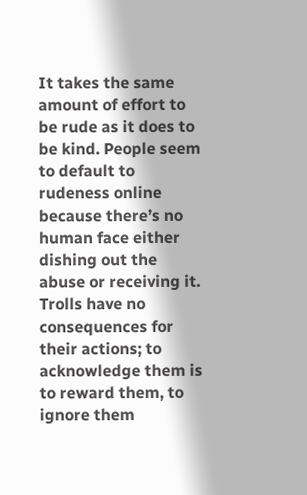It takes the same amount of effort to be rude as it does to be kind. People seem to default to rudeness online because there’s no human face either dishing out the abuse or receiving it. Trolls have no consequences for their actions; to acknowledge them is to reward them, to ignore them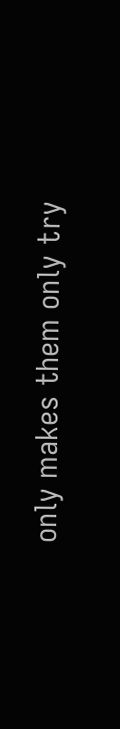only makes them only try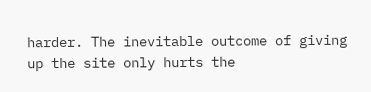harder. The inevitable outcome of giving up the site only hurts the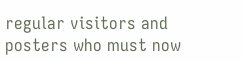regular visitors and posters who must now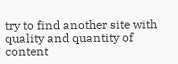try to find another site with quality and quantity of content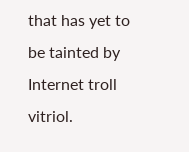that has yet to be tainted by Internet troll vitriol.